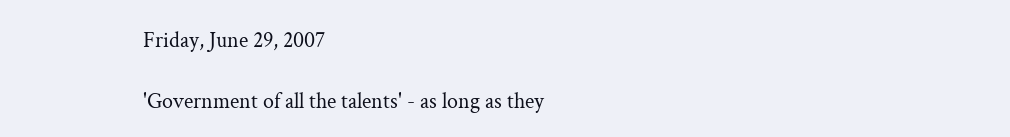Friday, June 29, 2007

'Government of all the talents' - as long as they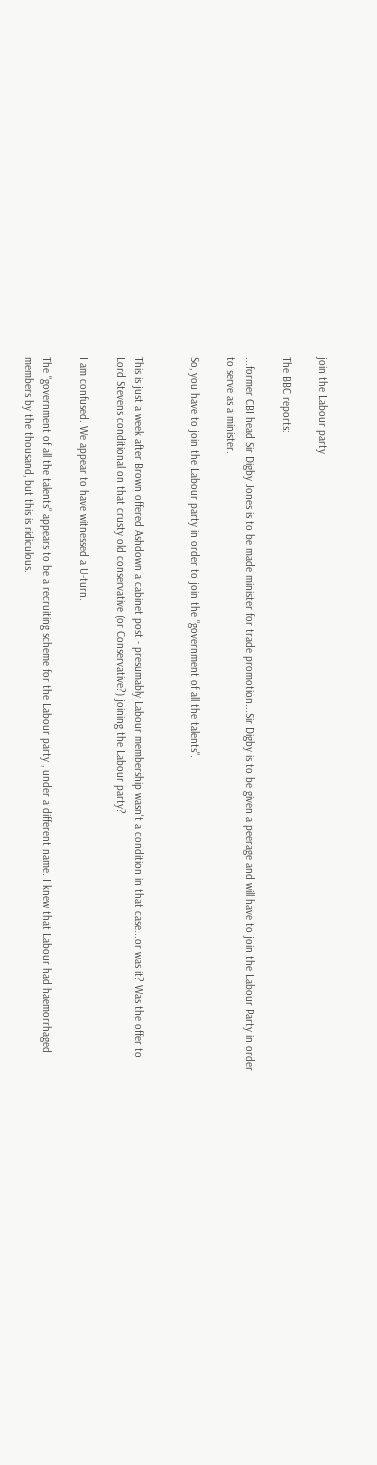join the Labour party

The BBC reports:

...former CBI head Sir Digby Jones is to be made minister for trade promotion...Sir Digby is to be given a peerage and will have to join the Labour Party in order to serve as a minister.

So, you have to join the Labour party in order to join the "government of all the talents".


This is just a week after Brown offered Ashdown a cabinet post - presumably Labour membership wasn't a condition in that case...or was it? Was the offer to Lord Stevens conditional on that crusty old conservative (or Conservative?) joining the Labour party?

I am confused. We appear to have witnessed a U-turn.

The "government of all the talents" appears to be a recruiting scheme for the Labour party , under a different name. I knew that Labour had haemorrhaged members by the thousand, but this is ridiculous.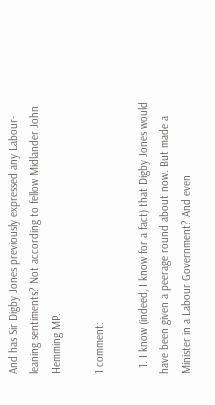And has Sir Digby Jones previously expressed any Labour-leaning sentiments? Not according to fellow Midlander John Hemming MP.

1 comment:

  1. I know (indeed, I know for a fact) that Digby Jones would have been given a peerage round about now. But made a Minister in a Labour Government? And even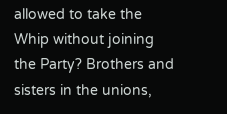allowed to take the Whip without joining the Party? Brothers and sisters in the unions,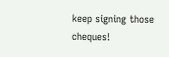keep signing those cheques!